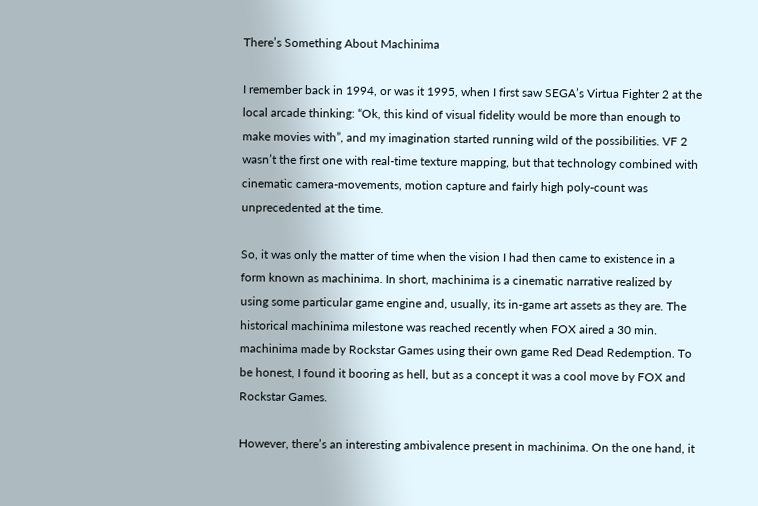There’s Something About Machinima

I remember back in 1994, or was it 1995, when I first saw SEGA’s Virtua Fighter 2 at the local arcade thinking: “Ok, this kind of visual fidelity would be more than enough to make movies with”, and my imagination started running wild of the possibilities. VF 2 wasn’t the first one with real-time texture mapping, but that technology combined with cinematic camera-movements, motion capture and fairly high poly-count was unprecedented at the time.

So, it was only the matter of time when the vision I had then came to existence in a form known as machinima. In short, machinima is a cinematic narrative realized by using some particular game engine and, usually, its in-game art assets as they are. The historical machinima milestone was reached recently when FOX aired a 30 min. machinima made by Rockstar Games using their own game Red Dead Redemption. To be honest, I found it booring as hell, but as a concept it was a cool move by FOX and Rockstar Games.

However, there’s an interesting ambivalence present in machinima. On the one hand, it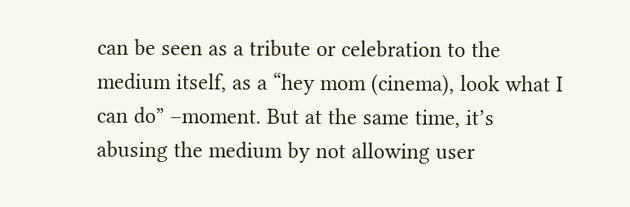can be seen as a tribute or celebration to the medium itself, as a “hey mom (cinema), look what I can do” –moment. But at the same time, it’s abusing the medium by not allowing user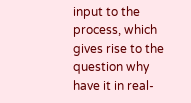input to the process, which gives rise to the question why have it in real-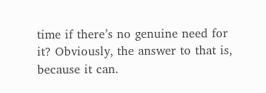time if there’s no genuine need for it? Obviously, the answer to that is, because it can.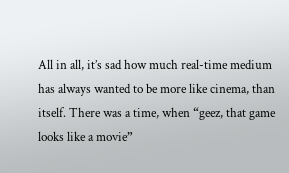All in all, it’s sad how much real-time medium has always wanted to be more like cinema, than itself. There was a time, when “geez, that game looks like a movie”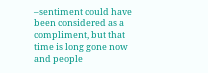–sentiment could have been considered as a compliment, but that time is long gone now and people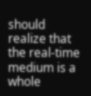should realize that the real-time medium is a whole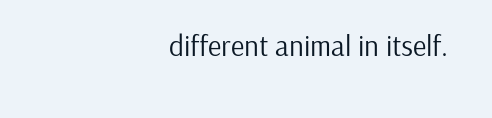different animal in itself.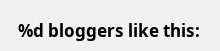%d bloggers like this: